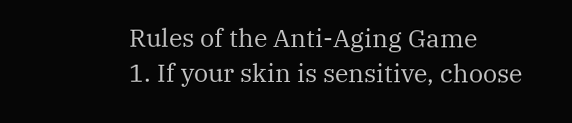Rules of the Anti-Aging Game
1. If your skin is sensitive, choose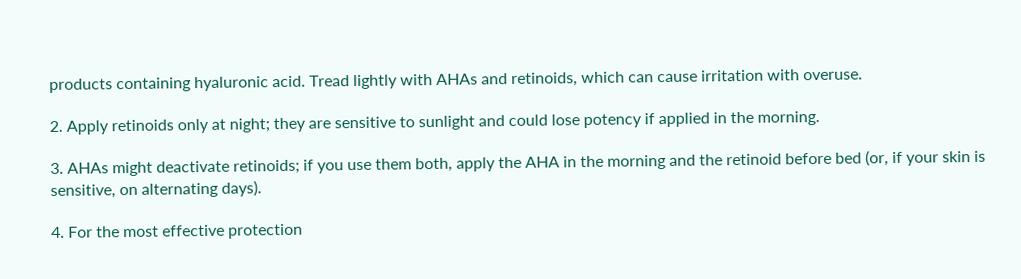products containing hyaluronic acid. Tread lightly with AHAs and retinoids, which can cause irritation with overuse.

2. Apply retinoids only at night; they are sensitive to sunlight and could lose potency if applied in the morning.

3. AHAs might deactivate retinoids; if you use them both, apply the AHA in the morning and the retinoid before bed (or, if your skin is sensitive, on alternating days).

4. For the most effective protection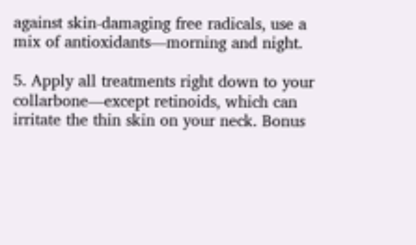against skin-damaging free radicals, use a mix of antioxidants—morning and night.

5. Apply all treatments right down to your collarbone—except retinoids, which can irritate the thin skin on your neck. Bonus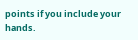points if you include your hands.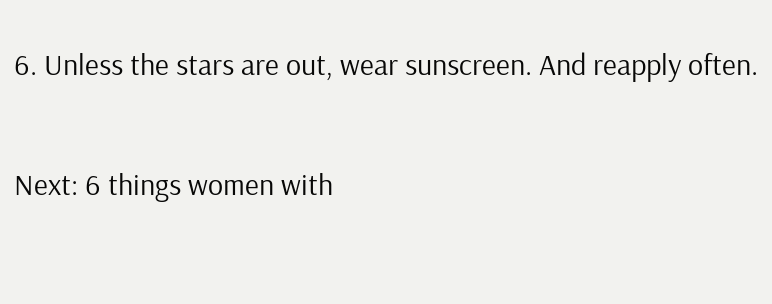6. Unless the stars are out, wear sunscreen. And reapply often.

Next: 6 things women with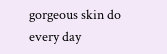gorgeous skin do every day